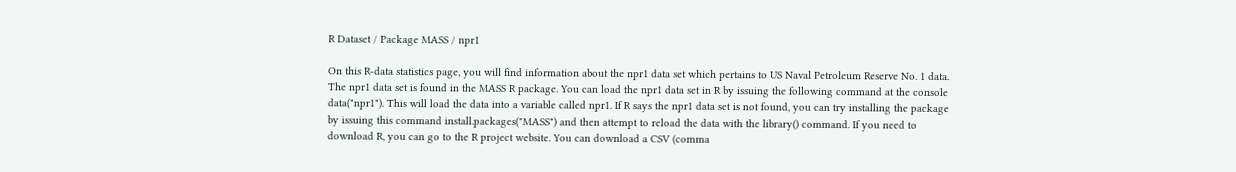R Dataset / Package MASS / npr1

On this R-data statistics page, you will find information about the npr1 data set which pertains to US Naval Petroleum Reserve No. 1 data. The npr1 data set is found in the MASS R package. You can load the npr1 data set in R by issuing the following command at the console data("npr1"). This will load the data into a variable called npr1. If R says the npr1 data set is not found, you can try installing the package by issuing this command install.packages("MASS") and then attempt to reload the data with the library() command. If you need to download R, you can go to the R project website. You can download a CSV (comma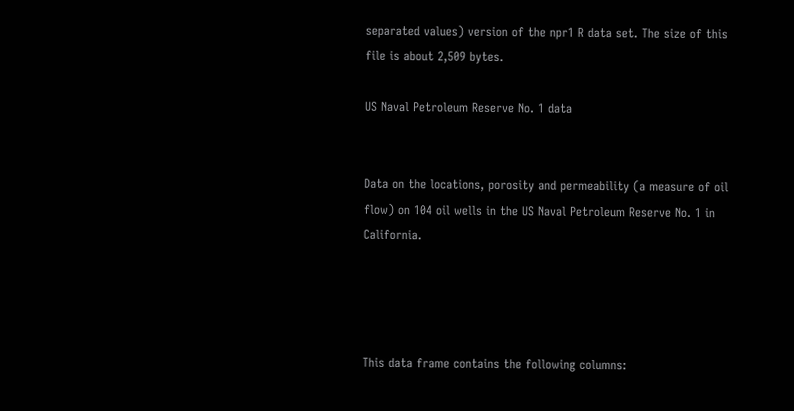separated values) version of the npr1 R data set. The size of this file is about 2,509 bytes.

US Naval Petroleum Reserve No. 1 data


Data on the locations, porosity and permeability (a measure of oil flow) on 104 oil wells in the US Naval Petroleum Reserve No. 1 in California.




This data frame contains the following columns: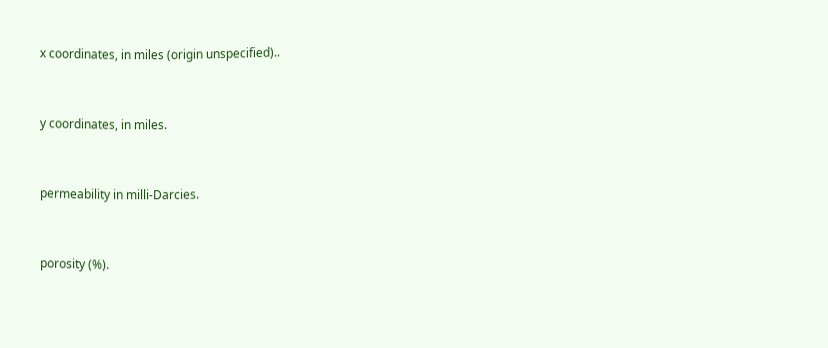x coordinates, in miles (origin unspecified)..


y coordinates, in miles.


permeability in milli-Darcies.


porosity (%).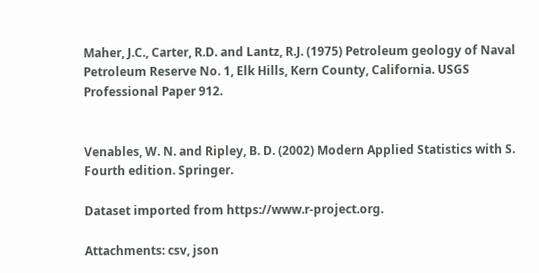Maher, J.C., Carter, R.D. and Lantz, R.J. (1975) Petroleum geology of Naval Petroleum Reserve No. 1, Elk Hills, Kern County, California. USGS Professional Paper 912.


Venables, W. N. and Ripley, B. D. (2002) Modern Applied Statistics with S. Fourth edition. Springer.

Dataset imported from https://www.r-project.org.

Attachments: csv, json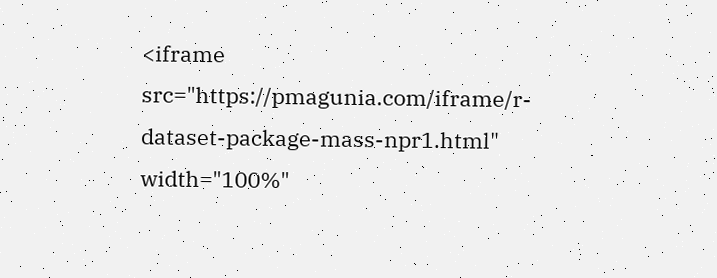<iframe src="https://pmagunia.com/iframe/r-dataset-package-mass-npr1.html" width="100%"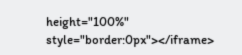height="100%" style="border:0px"></iframe>